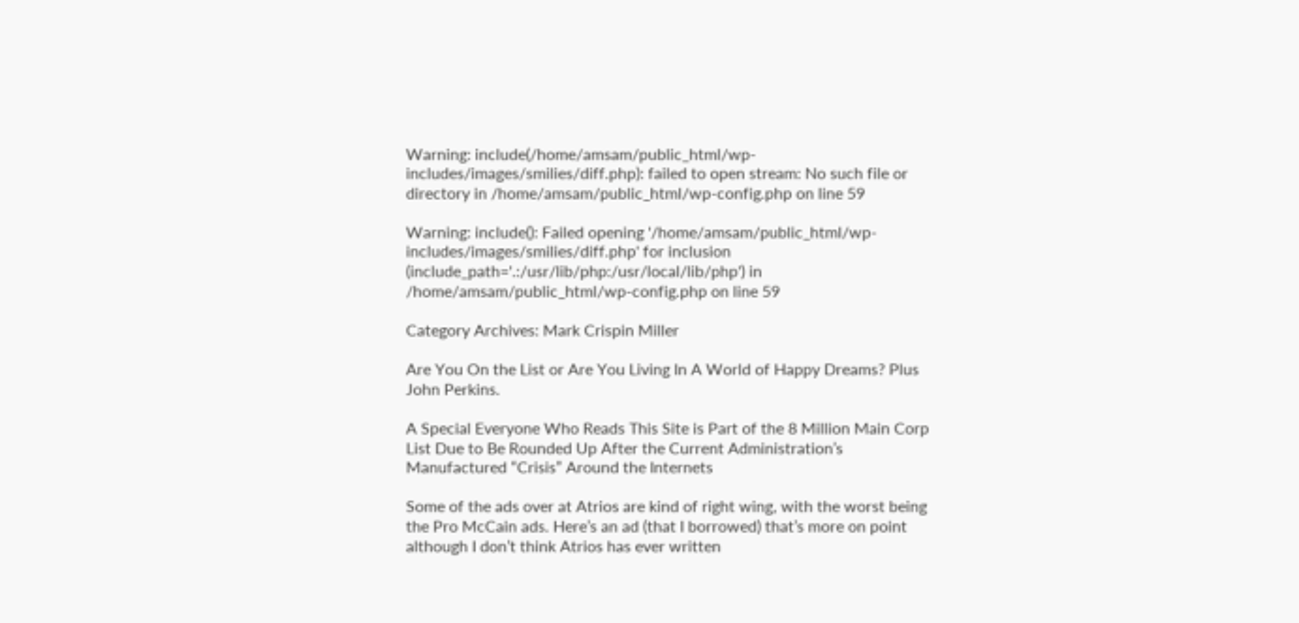Warning: include(/home/amsam/public_html/wp-includes/images/smilies/diff.php): failed to open stream: No such file or directory in /home/amsam/public_html/wp-config.php on line 59

Warning: include(): Failed opening '/home/amsam/public_html/wp-includes/images/smilies/diff.php' for inclusion (include_path='.:/usr/lib/php:/usr/local/lib/php') in /home/amsam/public_html/wp-config.php on line 59

Category Archives: Mark Crispin Miller

Are You On the List or Are You Living In A World of Happy Dreams? Plus John Perkins.

A Special Everyone Who Reads This Site is Part of the 8 Million Main Corp List Due to Be Rounded Up After the Current Administration’s Manufactured “Crisis” Around the Internets

Some of the ads over at Atrios are kind of right wing, with the worst being the Pro McCain ads. Here’s an ad (that I borrowed) that’s more on point although I don’t think Atrios has ever written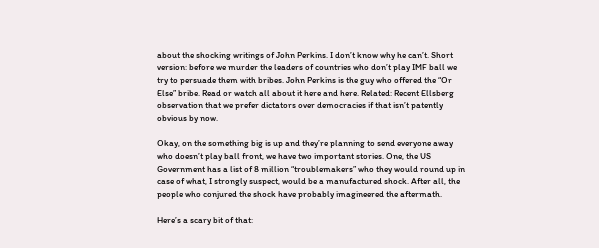about the shocking writings of John Perkins. I don’t know why he can’t. Short version: before we murder the leaders of countries who don’t play IMF ball we try to persuade them with bribes. John Perkins is the guy who offered the “Or Else” bribe. Read or watch all about it here and here. Related: Recent Ellsberg observation that we prefer dictators over democracies if that isn’t patently obvious by now.

Okay, on the something big is up and they’re planning to send everyone away who doesn’t play ball front, we have two important stories. One, the US Government has a list of 8 million “troublemakers” who they would round up in case of what, I strongly suspect, would be a manufactured shock. After all, the people who conjured the shock have probably imagineered the aftermath.

Here’s a scary bit of that: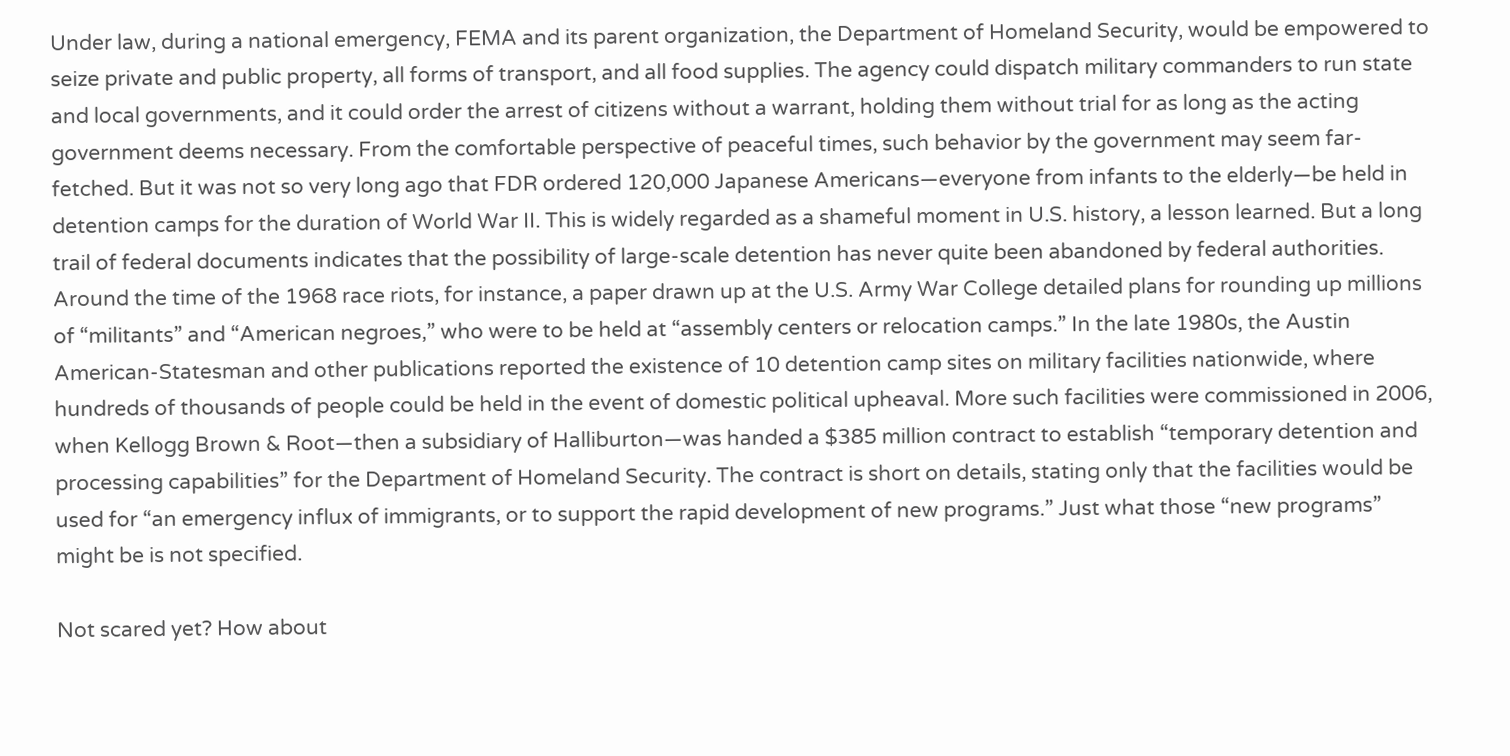Under law, during a national emergency, FEMA and its parent organization, the Department of Homeland Security, would be empowered to seize private and public property, all forms of transport, and all food supplies. The agency could dispatch military commanders to run state and local governments, and it could order the arrest of citizens without a warrant, holding them without trial for as long as the acting government deems necessary. From the comfortable perspective of peaceful times, such behavior by the government may seem far-fetched. But it was not so very long ago that FDR ordered 120,000 Japanese Americans—everyone from infants to the elderly—be held in detention camps for the duration of World War II. This is widely regarded as a shameful moment in U.S. history, a lesson learned. But a long trail of federal documents indicates that the possibility of large-scale detention has never quite been abandoned by federal authorities. Around the time of the 1968 race riots, for instance, a paper drawn up at the U.S. Army War College detailed plans for rounding up millions of “militants” and “American negroes,” who were to be held at “assembly centers or relocation camps.” In the late 1980s, the Austin American-Statesman and other publications reported the existence of 10 detention camp sites on military facilities nationwide, where hundreds of thousands of people could be held in the event of domestic political upheaval. More such facilities were commissioned in 2006, when Kellogg Brown & Root—then a subsidiary of Halliburton—was handed a $385 million contract to establish “temporary detention and processing capabilities” for the Department of Homeland Security. The contract is short on details, stating only that the facilities would be used for “an emergency influx of immigrants, or to support the rapid development of new programs.” Just what those “new programs” might be is not specified.

Not scared yet? How about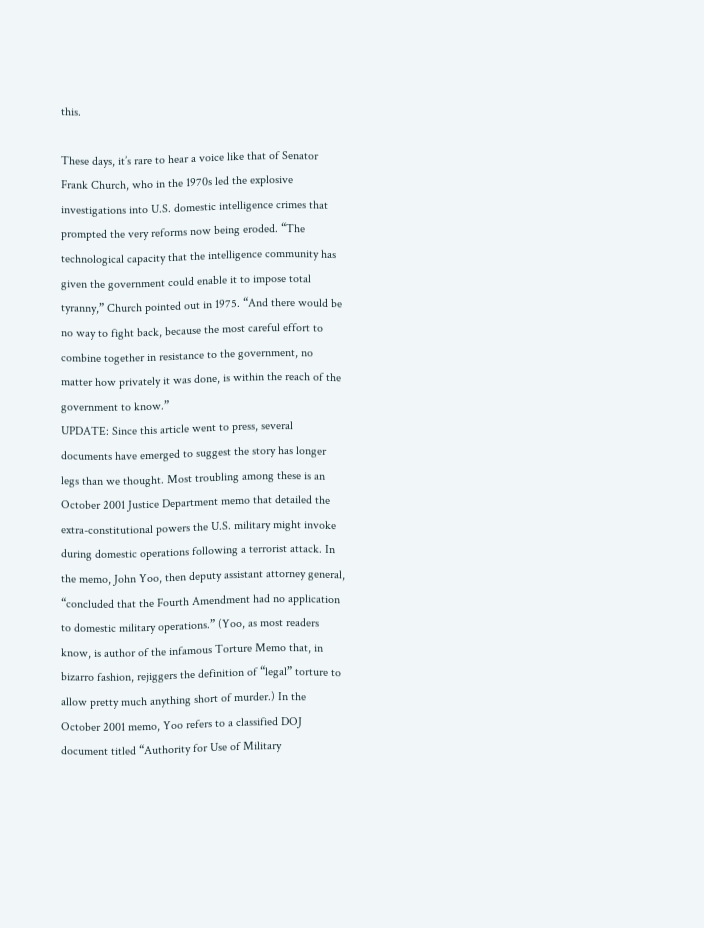this.

These days, it’s rare to hear a voice like that of Senator Frank Church, who in the 1970s led the explosive investigations into U.S. domestic intelligence crimes that prompted the very reforms now being eroded. “The technological capacity that the intelligence community has given the government could enable it to impose total tyranny,” Church pointed out in 1975. “And there would be no way to fight back, because the most careful effort to combine together in resistance to the government, no matter how privately it was done, is within the reach of the government to know.”
UPDATE: Since this article went to press, several documents have emerged to suggest the story has longer legs than we thought. Most troubling among these is an October 2001 Justice Department memo that detailed the extra-constitutional powers the U.S. military might invoke during domestic operations following a terrorist attack. In the memo, John Yoo, then deputy assistant attorney general, “concluded that the Fourth Amendment had no application to domestic military operations.” (Yoo, as most readers know, is author of the infamous Torture Memo that, in bizarro fashion, rejiggers the definition of “legal” torture to allow pretty much anything short of murder.) In the October 2001 memo, Yoo refers to a classified DOJ document titled “Authority for Use of Military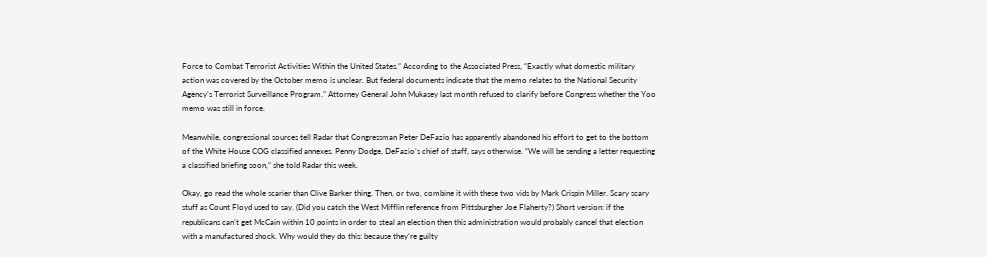Force to Combat Terrorist Activities Within the United States.” According to the Associated Press, “Exactly what domestic military action was covered by the October memo is unclear. But federal documents indicate that the memo relates to the National Security Agency’s Terrorist Surveillance Program.” Attorney General John Mukasey last month refused to clarify before Congress whether the Yoo memo was still in force.

Meanwhile, congressional sources tell Radar that Congressman Peter DeFazio has apparently abandoned his effort to get to the bottom of the White House COG classified annexes. Penny Dodge, DeFazio’s chief of staff, says otherwise. “We will be sending a letter requesting a classified briefing soon,” she told Radar this week.

Okay, go read the whole scarier than Clive Barker thing. Then, or two, combine it with these two vids by Mark Crispin Miller. Scary scary stuff as Count Floyd used to say. (Did you catch the West Mifflin reference from Pittsburgher Joe Flaherty?) Short version: if the republicans can’t get McCain within 10 points in order to steal an election then this administration would probably cancel that election with a manufactured shock. Why would they do this: because they’re guilty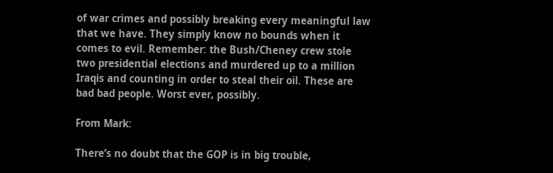of war crimes and possibly breaking every meaningful law that we have. They simply know no bounds when it comes to evil. Remember: the Bush/Cheney crew stole two presidential elections and murdered up to a million Iraqis and counting in order to steal their oil. These are bad bad people. Worst ever, possibly.

From Mark:

There’s no doubt that the GOP is in big trouble,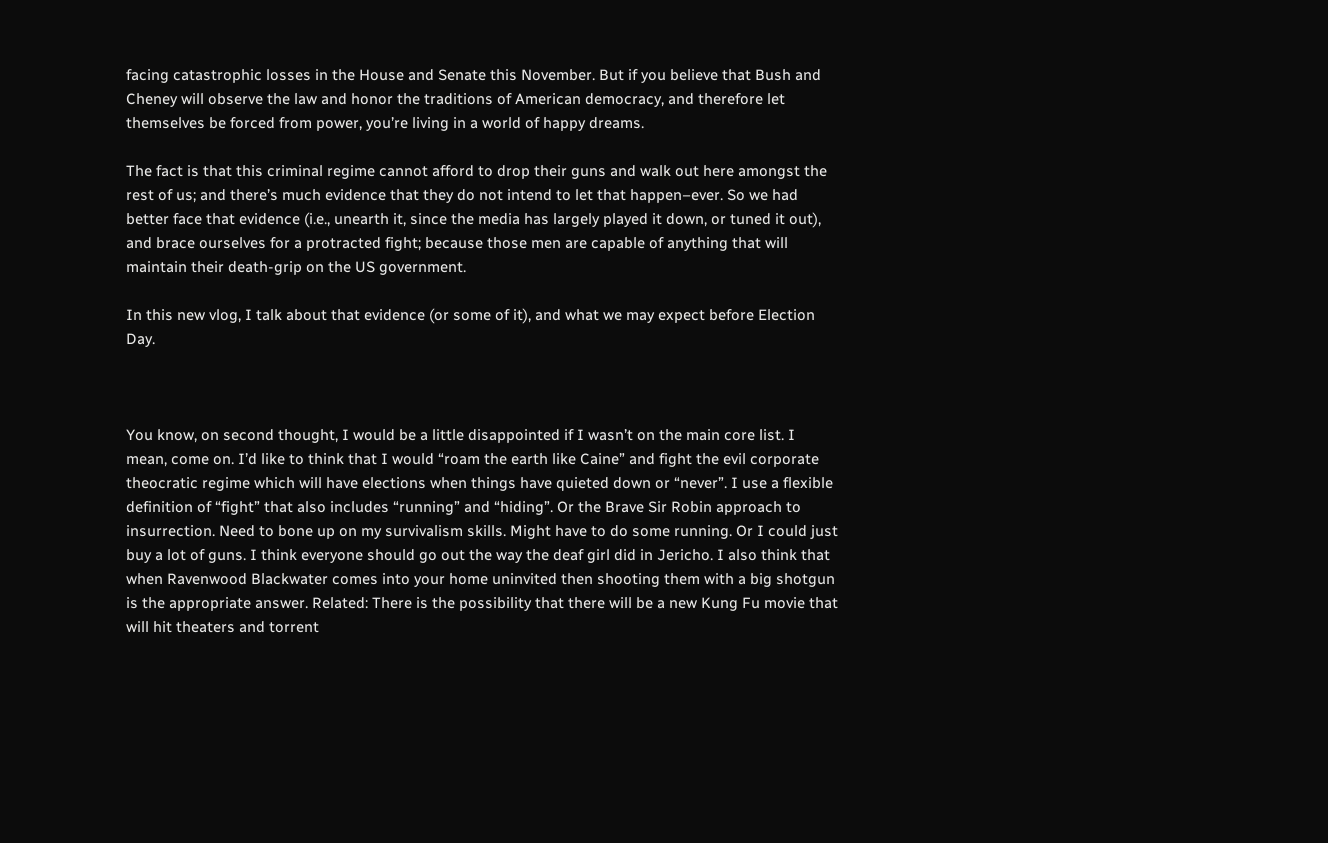facing catastrophic losses in the House and Senate this November. But if you believe that Bush and Cheney will observe the law and honor the traditions of American democracy, and therefore let themselves be forced from power, you’re living in a world of happy dreams.

The fact is that this criminal regime cannot afford to drop their guns and walk out here amongst the rest of us; and there’s much evidence that they do not intend to let that happen–ever. So we had better face that evidence (i.e., unearth it, since the media has largely played it down, or tuned it out), and brace ourselves for a protracted fight; because those men are capable of anything that will maintain their death-grip on the US government.

In this new vlog, I talk about that evidence (or some of it), and what we may expect before Election Day.



You know, on second thought, I would be a little disappointed if I wasn’t on the main core list. I mean, come on. I’d like to think that I would “roam the earth like Caine” and fight the evil corporate theocratic regime which will have elections when things have quieted down or “never”. I use a flexible definition of “fight” that also includes “running” and “hiding”. Or the Brave Sir Robin approach to insurrection. Need to bone up on my survivalism skills. Might have to do some running. Or I could just buy a lot of guns. I think everyone should go out the way the deaf girl did in Jericho. I also think that when Ravenwood Blackwater comes into your home uninvited then shooting them with a big shotgun is the appropriate answer. Related: There is the possibility that there will be a new Kung Fu movie that will hit theaters and torrent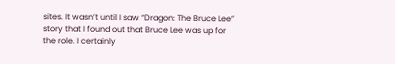sites. It wasn’t until I saw “Dragon: The Bruce Lee” story that I found out that Bruce Lee was up for the role. I certainly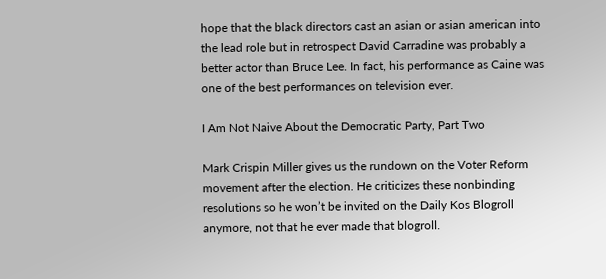hope that the black directors cast an asian or asian american into the lead role but in retrospect David Carradine was probably a better actor than Bruce Lee. In fact, his performance as Caine was one of the best performances on television ever.

I Am Not Naive About the Democratic Party, Part Two

Mark Crispin Miller gives us the rundown on the Voter Reform movement after the election. He criticizes these nonbinding resolutions so he won’t be invited on the Daily Kos Blogroll anymore, not that he ever made that blogroll.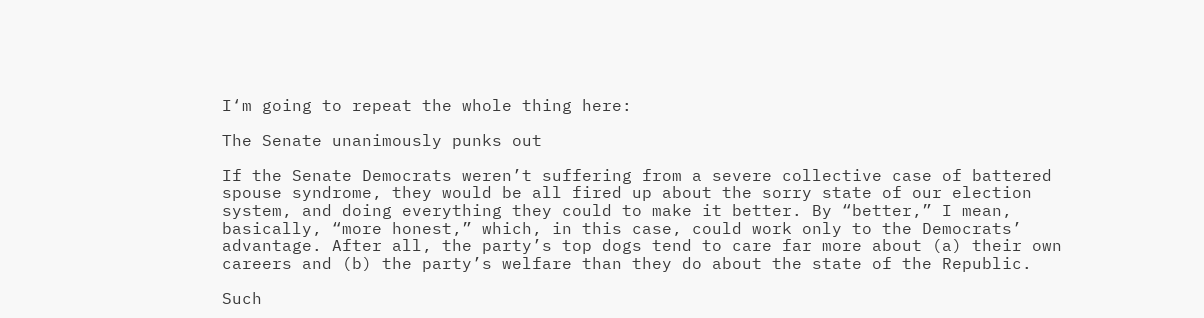I‘m going to repeat the whole thing here:

The Senate unanimously punks out

If the Senate Democrats weren’t suffering from a severe collective case of battered spouse syndrome, they would be all fired up about the sorry state of our election system, and doing everything they could to make it better. By “better,” I mean, basically, “more honest,” which, in this case, could work only to the Democrats’ advantage. After all, the party’s top dogs tend to care far more about (a) their own careers and (b) the party’s welfare than they do about the state of the Republic.

Such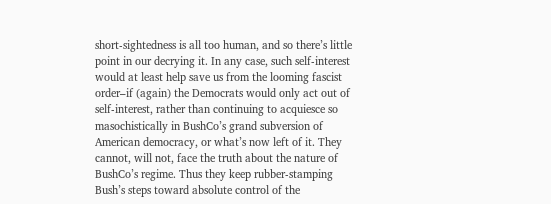short-sightedness is all too human, and so there’s little point in our decrying it. In any case, such self-interest would at least help save us from the looming fascist order–if (again) the Democrats would only act out of self-interest, rather than continuing to acquiesce so masochistically in BushCo’s grand subversion of American democracy, or what’s now left of it. They cannot, will not, face the truth about the nature of BushCo’s regime. Thus they keep rubber-stamping Bush’s steps toward absolute control of the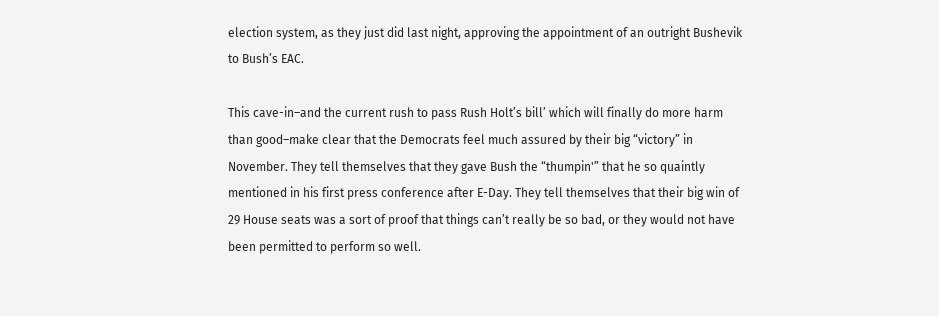election system, as they just did last night, approving the appointment of an outright Bushevik to Bush’s EAC.

This cave-in–and the current rush to pass Rush Holt’s bill’ which will finally do more harm than good–make clear that the Democrats feel much assured by their big “victory” in November. They tell themselves that they gave Bush the “thumpin'” that he so quaintly mentioned in his first press conference after E-Day. They tell themselves that their big win of 29 House seats was a sort of proof that things can’t really be so bad, or they would not have been permitted to perform so well.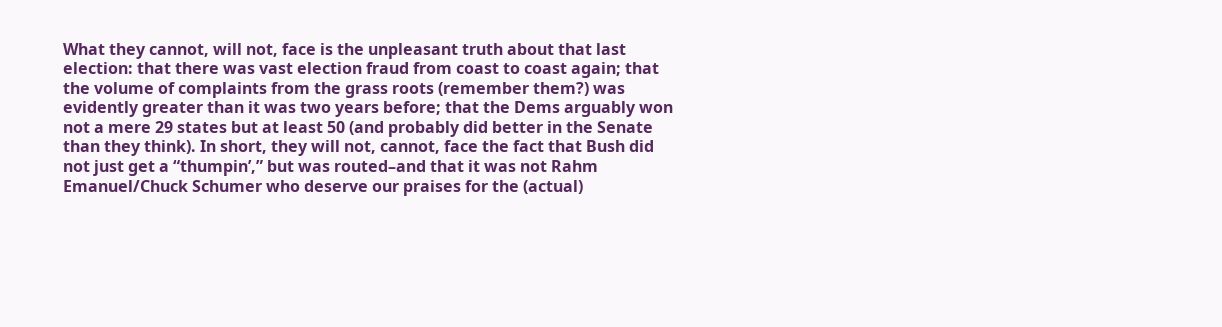What they cannot, will not, face is the unpleasant truth about that last election: that there was vast election fraud from coast to coast again; that the volume of complaints from the grass roots (remember them?) was evidently greater than it was two years before; that the Dems arguably won not a mere 29 states but at least 50 (and probably did better in the Senate than they think). In short, they will not, cannot, face the fact that Bush did not just get a “thumpin’,” but was routed–and that it was not Rahm Emanuel/Chuck Schumer who deserve our praises for the (actual)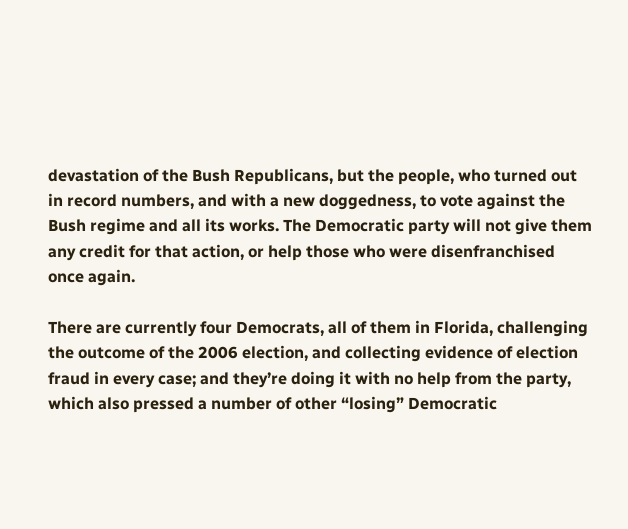devastation of the Bush Republicans, but the people, who turned out in record numbers, and with a new doggedness, to vote against the Bush regime and all its works. The Democratic party will not give them any credit for that action, or help those who were disenfranchised once again.

There are currently four Democrats, all of them in Florida, challenging the outcome of the 2006 election, and collecting evidence of election fraud in every case; and they’re doing it with no help from the party, which also pressed a number of other “losing” Democratic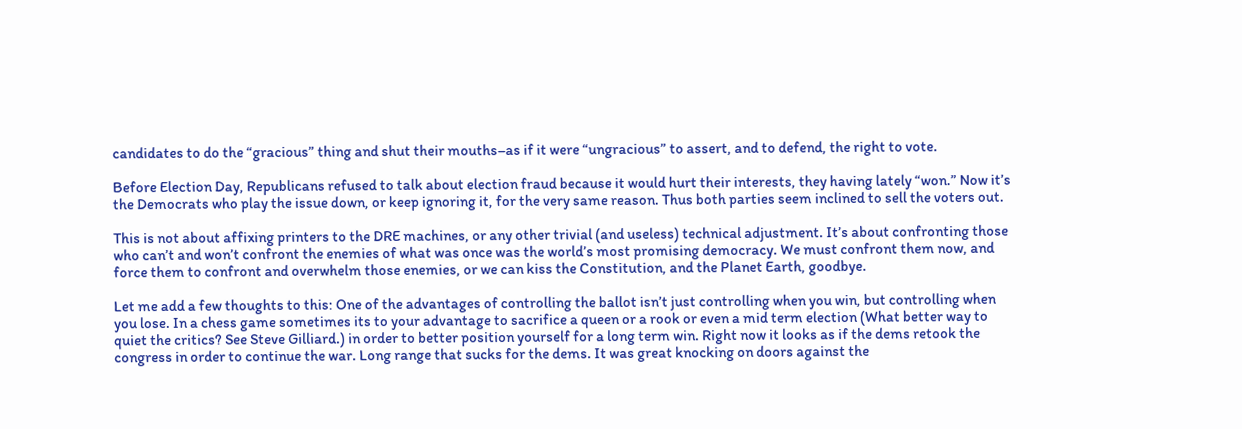candidates to do the “gracious” thing and shut their mouths–as if it were “ungracious” to assert, and to defend, the right to vote.

Before Election Day, Republicans refused to talk about election fraud because it would hurt their interests, they having lately “won.” Now it’s the Democrats who play the issue down, or keep ignoring it, for the very same reason. Thus both parties seem inclined to sell the voters out.

This is not about affixing printers to the DRE machines, or any other trivial (and useless) technical adjustment. It’s about confronting those who can’t and won’t confront the enemies of what was once was the world’s most promising democracy. We must confront them now, and force them to confront and overwhelm those enemies, or we can kiss the Constitution, and the Planet Earth, goodbye.

Let me add a few thoughts to this: One of the advantages of controlling the ballot isn’t just controlling when you win, but controlling when you lose. In a chess game sometimes its to your advantage to sacrifice a queen or a rook or even a mid term election (What better way to quiet the critics? See Steve Gilliard.) in order to better position yourself for a long term win. Right now it looks as if the dems retook the congress in order to continue the war. Long range that sucks for the dems. It was great knocking on doors against the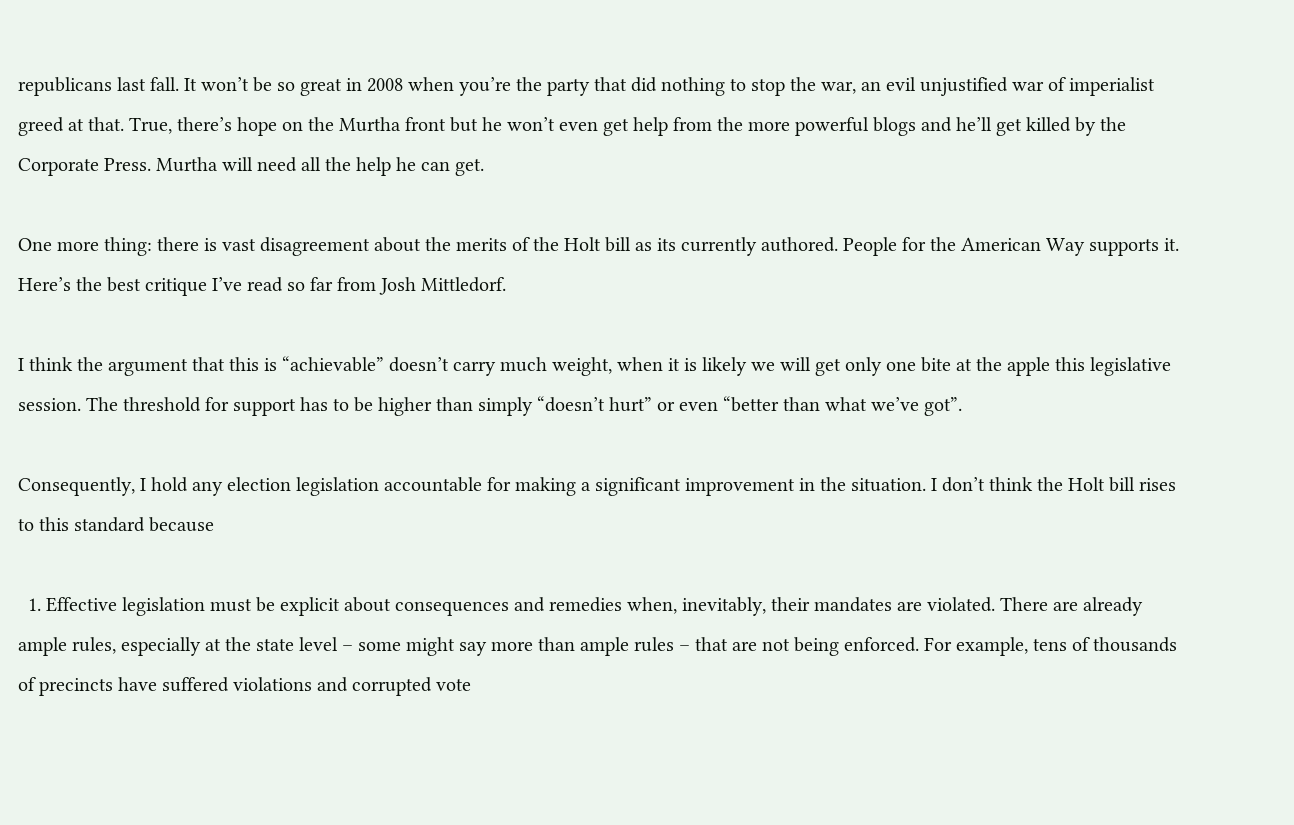republicans last fall. It won’t be so great in 2008 when you’re the party that did nothing to stop the war, an evil unjustified war of imperialist greed at that. True, there’s hope on the Murtha front but he won’t even get help from the more powerful blogs and he’ll get killed by the Corporate Press. Murtha will need all the help he can get.

One more thing: there is vast disagreement about the merits of the Holt bill as its currently authored. People for the American Way supports it. Here’s the best critique I’ve read so far from Josh Mittledorf.

I think the argument that this is “achievable” doesn’t carry much weight, when it is likely we will get only one bite at the apple this legislative session. The threshold for support has to be higher than simply “doesn’t hurt” or even “better than what we’ve got”.

Consequently, I hold any election legislation accountable for making a significant improvement in the situation. I don’t think the Holt bill rises to this standard because

  1. Effective legislation must be explicit about consequences and remedies when, inevitably, their mandates are violated. There are already ample rules, especially at the state level – some might say more than ample rules – that are not being enforced. For example, tens of thousands of precincts have suffered violations and corrupted vote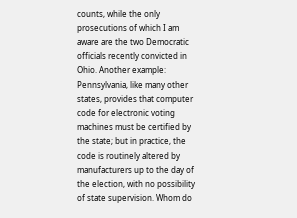counts, while the only prosecutions of which I am aware are the two Democratic officials recently convicted in Ohio. Another example: Pennsylvania, like many other states, provides that computer code for electronic voting machines must be certified by the state; but in practice, the code is routinely altered by manufacturers up to the day of the election, with no possibility of state supervision. Whom do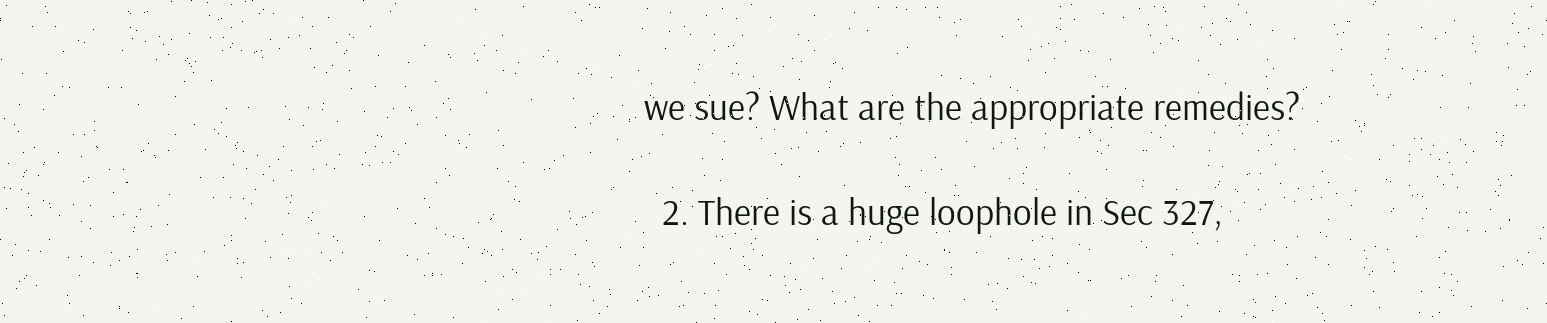we sue? What are the appropriate remedies?

  2. There is a huge loophole in Sec 327,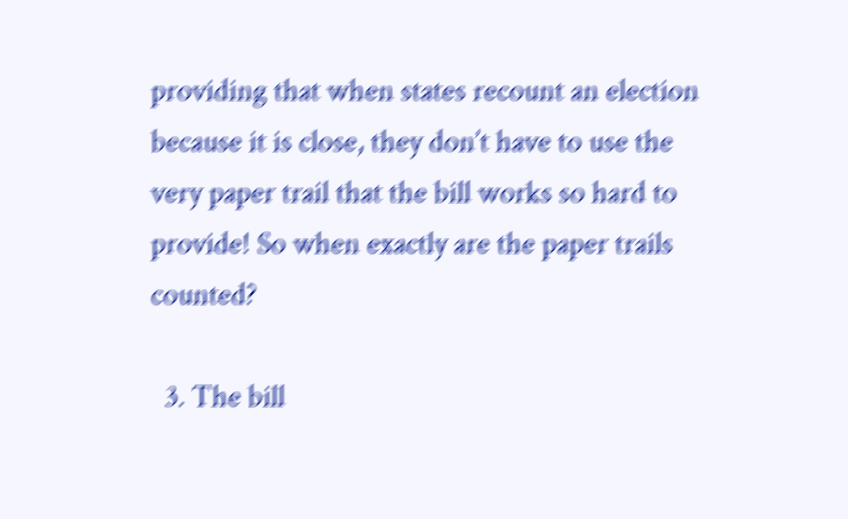providing that when states recount an election because it is close, they don’t have to use the very paper trail that the bill works so hard to provide! So when exactly are the paper trails counted?

  3. The bill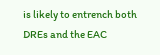is likely to entrench both DREs and the EAC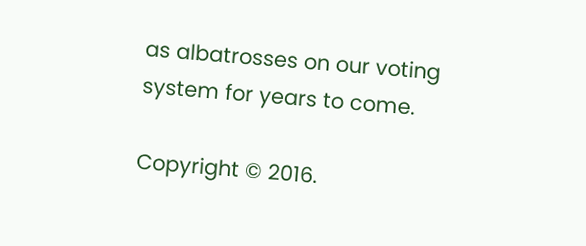as albatrosses on our voting system for years to come.

Copyright © 2016.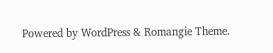Powered by WordPress & Romangie Theme.